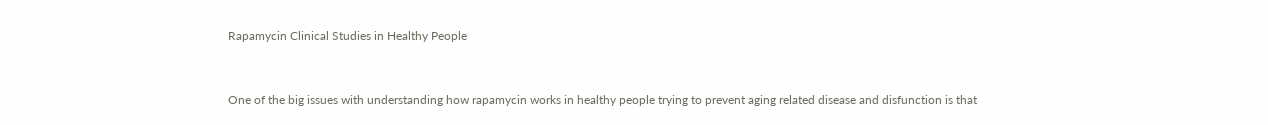Rapamycin Clinical Studies in Healthy People


One of the big issues with understanding how rapamycin works in healthy people trying to prevent aging related disease and disfunction is that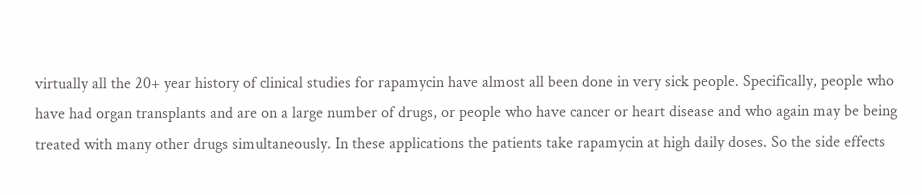virtually all the 20+ year history of clinical studies for rapamycin have almost all been done in very sick people. Specifically, people who have had organ transplants and are on a large number of drugs, or people who have cancer or heart disease and who again may be being treated with many other drugs simultaneously. In these applications the patients take rapamycin at high daily doses. So the side effects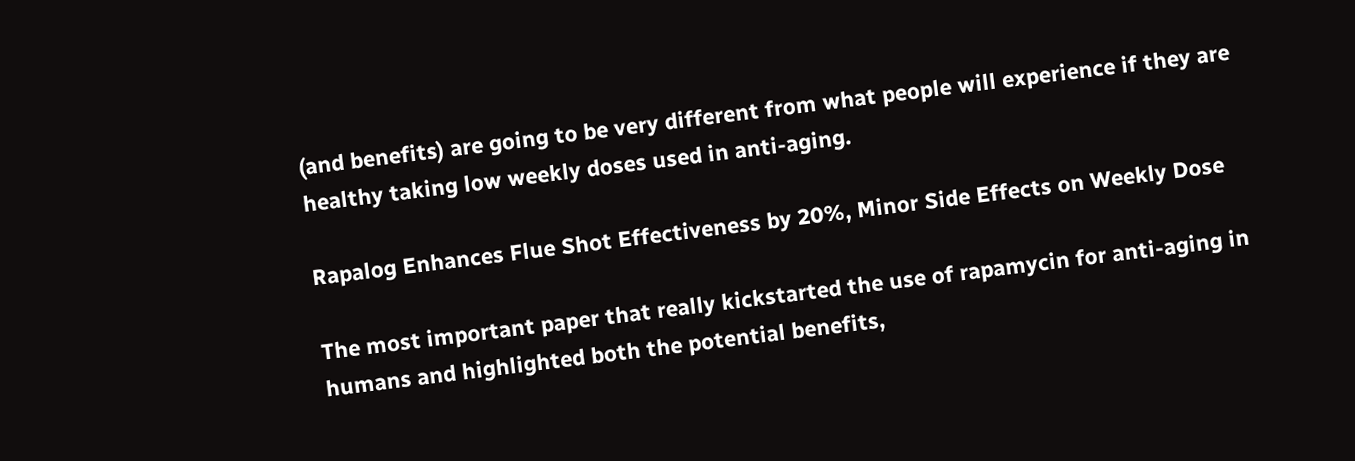(and benefits) are going to be very different from what people will experience if they are healthy taking low weekly doses used in anti-aging.

Rapalog Enhances Flue Shot Effectiveness by 20%, Minor Side Effects on Weekly Dose

The most important paper that really kickstarted the use of rapamycin for anti-aging in humans and highlighted both the potential benefits,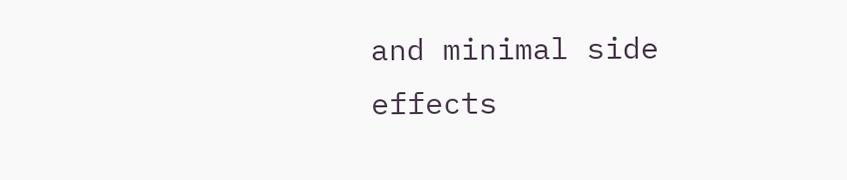and minimal side effects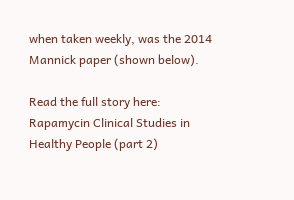when taken weekly, was the 2014 Mannick paper (shown below).

Read the full story here: Rapamycin Clinical Studies in Healthy People (part 2)